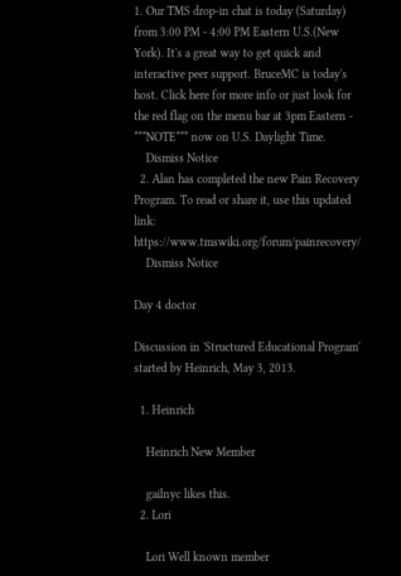1. Our TMS drop-in chat is today (Saturday) from 3:00 PM - 4:00 PM Eastern U.S.(New York). It's a great way to get quick and interactive peer support. BruceMC is today's host. Click here for more info or just look for the red flag on the menu bar at 3pm Eastern - ***NOTE*** now on U.S. Daylight Time.
    Dismiss Notice
  2. Alan has completed the new Pain Recovery Program. To read or share it, use this updated link: https://www.tmswiki.org/forum/painrecovery/
    Dismiss Notice

Day 4 doctor

Discussion in 'Structured Educational Program' started by Heinrich, May 3, 2013.

  1. Heinrich

    Heinrich New Member

    gailnyc likes this.
  2. Lori

    Lori Well known member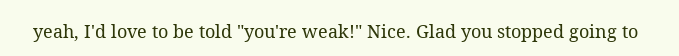yeah, I'd love to be told "you're weak!" Nice. Glad you stopped going to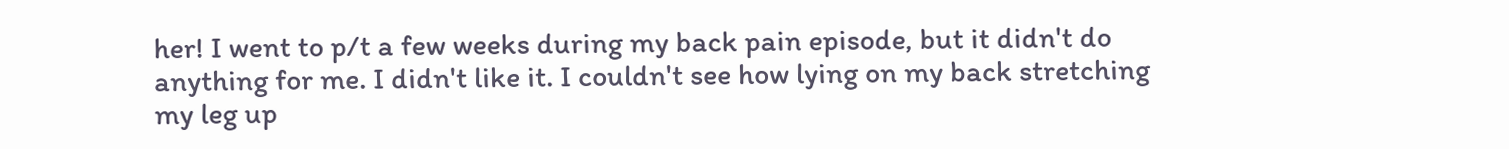her! I went to p/t a few weeks during my back pain episode, but it didn't do anything for me. I didn't like it. I couldn't see how lying on my back stretching my leg up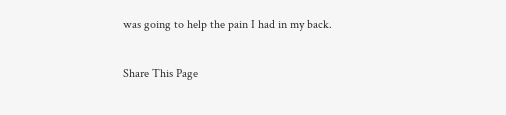was going to help the pain I had in my back.

Share This Page